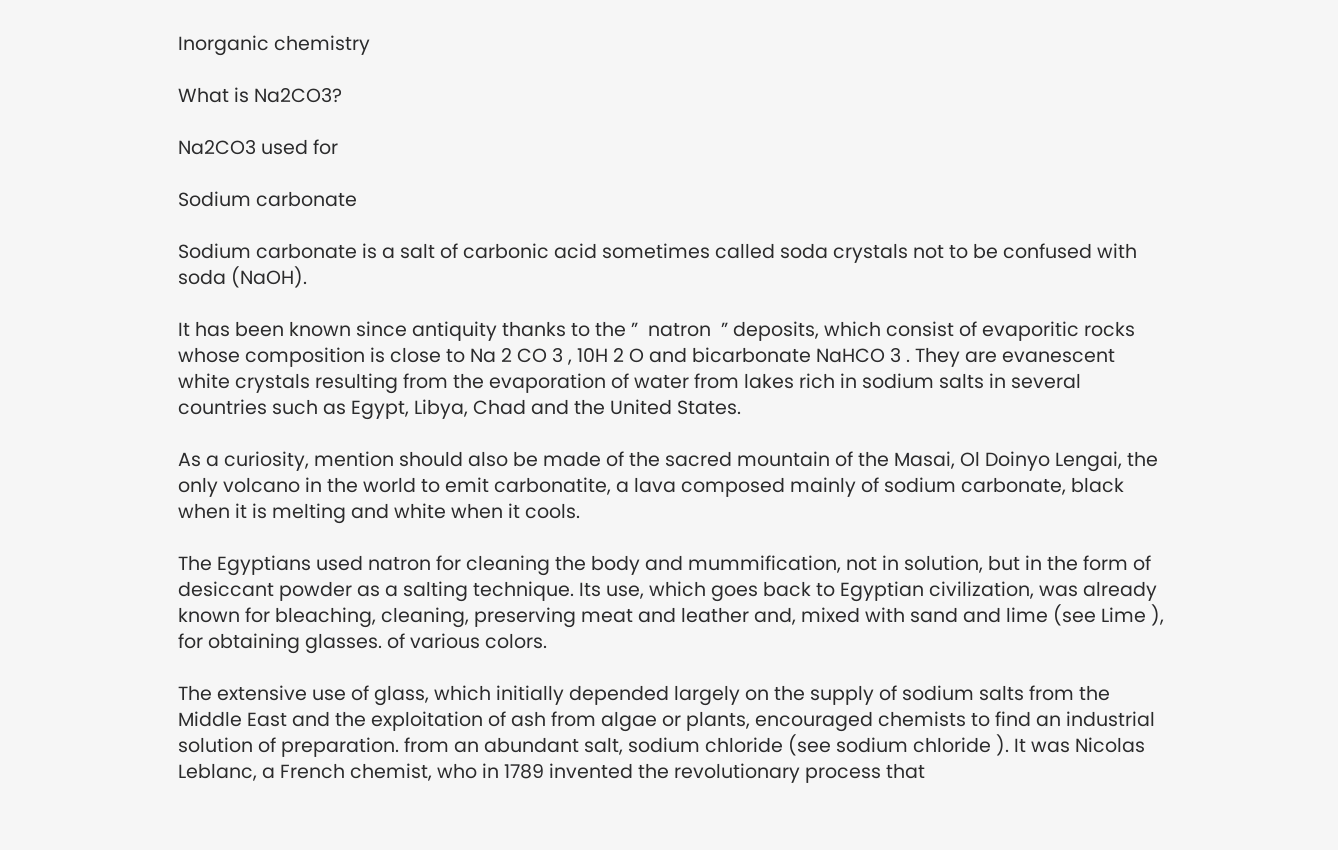Inorganic chemistry

What is Na2CO3?

Na2CO3 used for

Sodium carbonate

Sodium carbonate is a salt of carbonic acid sometimes called soda crystals not to be confused with soda (NaOH).

It has been known since antiquity thanks to the ”  natron  ” deposits, which consist of evaporitic rocks whose composition is close to Na 2 CO 3 , 10H 2 O and bicarbonate NaHCO 3 . They are evanescent white crystals resulting from the evaporation of water from lakes rich in sodium salts in several countries such as Egypt, Libya, Chad and the United States.

As a curiosity, mention should also be made of the sacred mountain of the Masai, Ol Doinyo Lengai, the only volcano in the world to emit carbonatite, a lava composed mainly of sodium carbonate, black when it is melting and white when it cools.

The Egyptians used natron for cleaning the body and mummification, not in solution, but in the form of desiccant powder as a salting technique. Its use, which goes back to Egyptian civilization, was already known for bleaching, cleaning, preserving meat and leather and, mixed with sand and lime (see Lime ), for obtaining glasses. of various colors.

The extensive use of glass, which initially depended largely on the supply of sodium salts from the Middle East and the exploitation of ash from algae or plants, encouraged chemists to find an industrial solution of preparation. from an abundant salt, sodium chloride (see sodium chloride ). It was Nicolas Leblanc, a French chemist, who in 1789 invented the revolutionary process that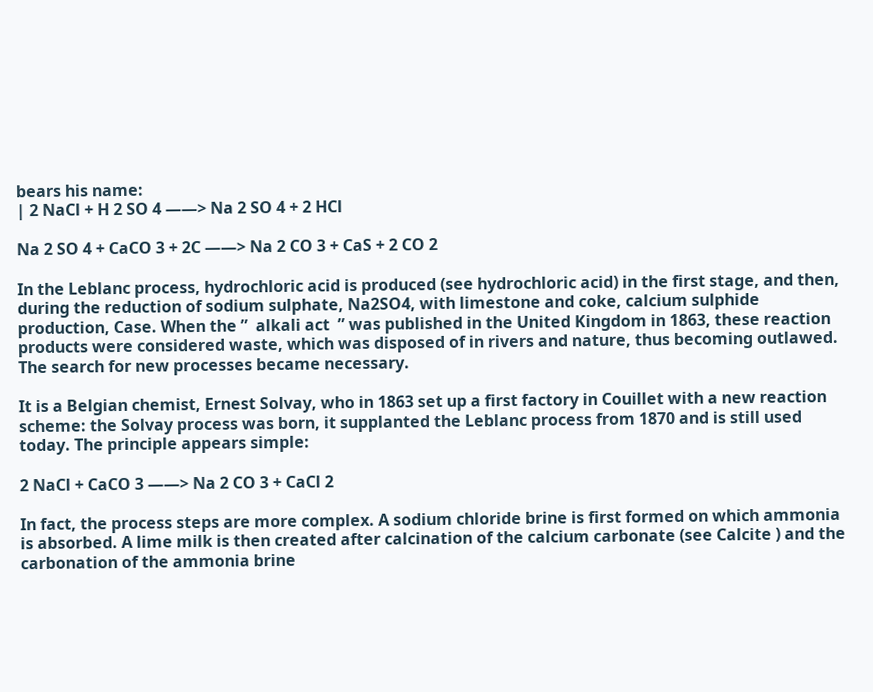bears his name:
| 2 NaCl + H 2 SO 4 ——> Na 2 SO 4 + 2 HCl

Na 2 SO 4 + CaCO 3 + 2C ——> Na 2 CO 3 + CaS + 2 CO 2

In the Leblanc process, hydrochloric acid is produced (see hydrochloric acid) in the first stage, and then, during the reduction of sodium sulphate, Na2SO4, with limestone and coke, calcium sulphide production, Case. When the ”  alkali act  ” was published in the United Kingdom in 1863, these reaction products were considered waste, which was disposed of in rivers and nature, thus becoming outlawed. The search for new processes became necessary.

It is a Belgian chemist, Ernest Solvay, who in 1863 set up a first factory in Couillet with a new reaction scheme: the Solvay process was born, it supplanted the Leblanc process from 1870 and is still used today. The principle appears simple:

2 NaCl + CaCO 3 ——> Na 2 CO 3 + CaCl 2

In fact, the process steps are more complex. A sodium chloride brine is first formed on which ammonia is absorbed. A lime milk is then created after calcination of the calcium carbonate (see Calcite ) and the carbonation of the ammonia brine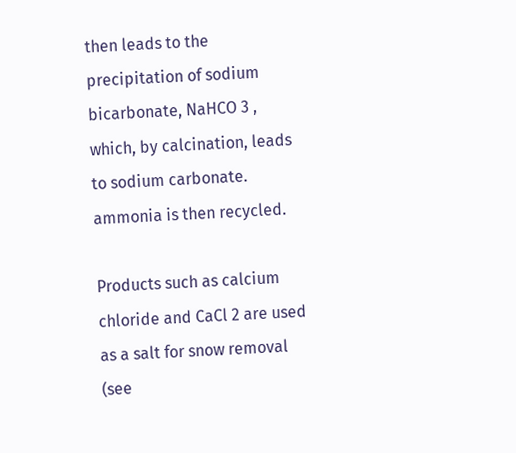then leads to the precipitation of sodium bicarbonate, NaHCO 3 , which, by calcination, leads to sodium carbonate. ammonia is then recycled.

Products such as calcium chloride and CaCl 2 are used as a salt for snow removal (see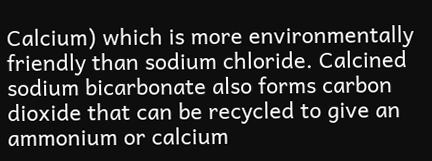Calcium) which is more environmentally friendly than sodium chloride. Calcined sodium bicarbonate also forms carbon dioxide that can be recycled to give an ammonium or calcium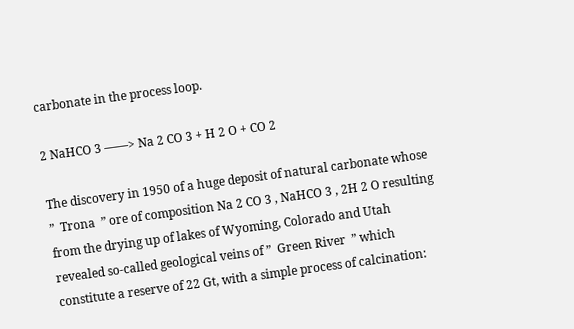carbonate in the process loop.

2 NaHCO 3 ——> Na 2 CO 3 + H 2 O + CO 2

The discovery in 1950 of a huge deposit of natural carbonate whose ”  Trona  ” ore of composition Na 2 CO 3 , NaHCO 3 , 2H 2 O resulting from the drying up of lakes of Wyoming, Colorado and Utah revealed so-called geological veins of ”  Green River  ” which constitute a reserve of 22 Gt, with a simple process of calcination: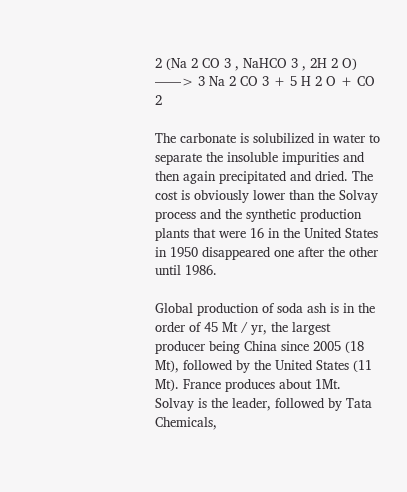2 (Na 2 CO 3 , NaHCO 3 , 2H 2 O) ——> 3 Na 2 CO 3 + 5 H 2 O + CO 2

The carbonate is solubilized in water to separate the insoluble impurities and then again precipitated and dried. The cost is obviously lower than the Solvay process and the synthetic production plants that were 16 in the United States in 1950 disappeared one after the other until 1986.

Global production of soda ash is in the order of 45 Mt / yr, the largest producer being China since 2005 (18 Mt), followed by the United States (11 Mt). France produces about 1Mt. Solvay is the leader, followed by Tata Chemicals,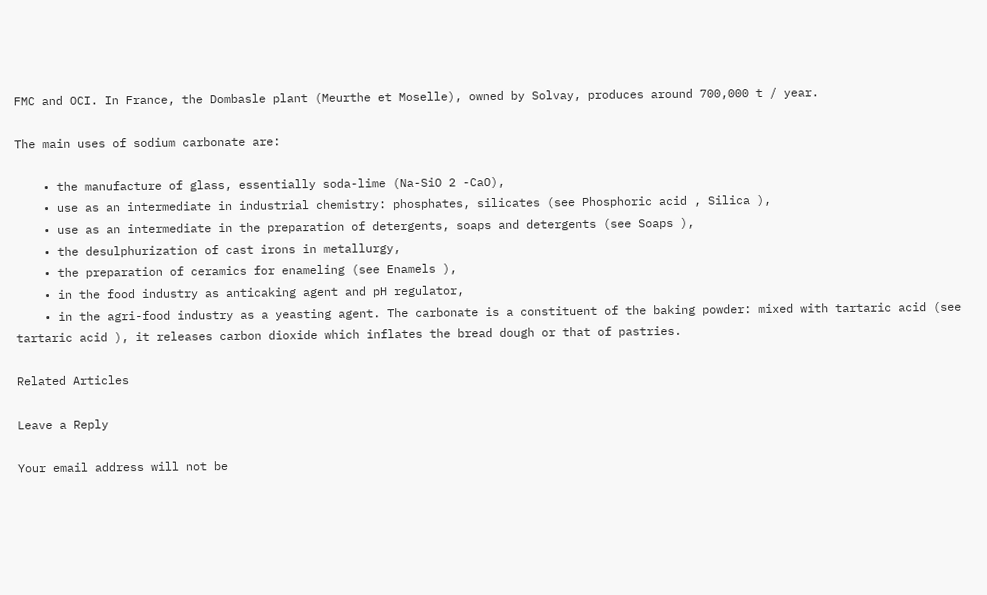FMC and OCI. In France, the Dombasle plant (Meurthe et Moselle), owned by Solvay, produces around 700,000 t / year.

The main uses of sodium carbonate are:

    • the manufacture of glass, essentially soda-lime (Na-SiO 2 -CaO),
    • use as an intermediate in industrial chemistry: phosphates, silicates (see Phosphoric acid , Silica ),
    • use as an intermediate in the preparation of detergents, soaps and detergents (see Soaps ),
    • the desulphurization of cast irons in metallurgy,
    • the preparation of ceramics for enameling (see Enamels ),
    • in the food industry as anticaking agent and pH regulator,
    • in the agri-food industry as a yeasting agent. The carbonate is a constituent of the baking powder: mixed with tartaric acid (see tartaric acid ), it releases carbon dioxide which inflates the bread dough or that of pastries.

Related Articles

Leave a Reply

Your email address will not be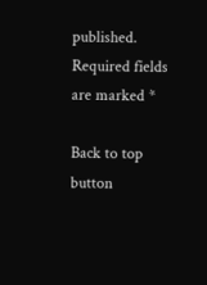published. Required fields are marked *

Back to top button